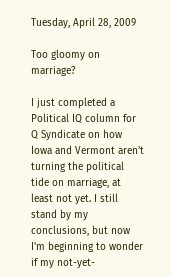Tuesday, April 28, 2009

Too gloomy on marriage?

I just completed a Political IQ column for Q Syndicate on how Iowa and Vermont aren't turning the political tide on marriage, at least not yet. I still stand by my conclusions, but now I'm beginning to wonder if my not-yet-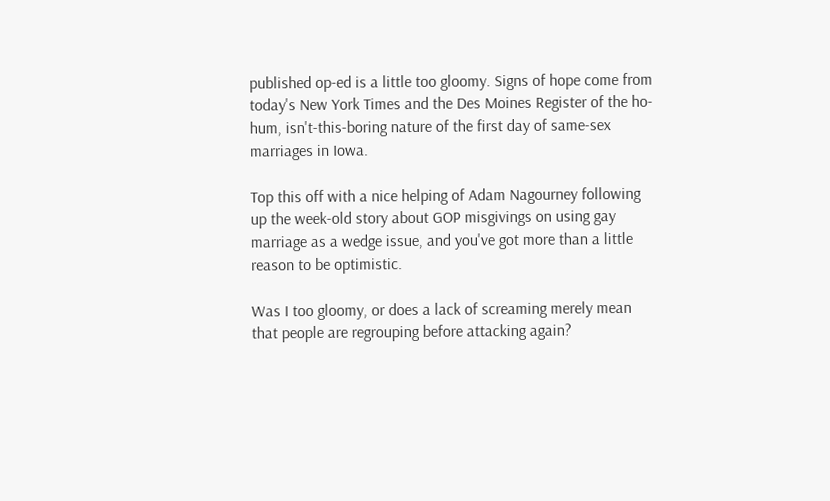published op-ed is a little too gloomy. Signs of hope come from today's New York Times and the Des Moines Register of the ho-hum, isn't-this-boring nature of the first day of same-sex marriages in Iowa.

Top this off with a nice helping of Adam Nagourney following up the week-old story about GOP misgivings on using gay marriage as a wedge issue, and you've got more than a little reason to be optimistic.

Was I too gloomy, or does a lack of screaming merely mean that people are regrouping before attacking again?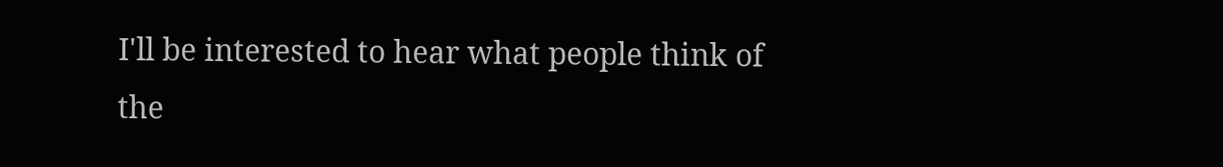I'll be interested to hear what people think of the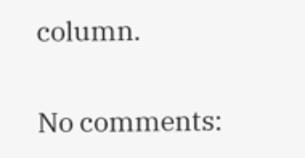column.

No comments: